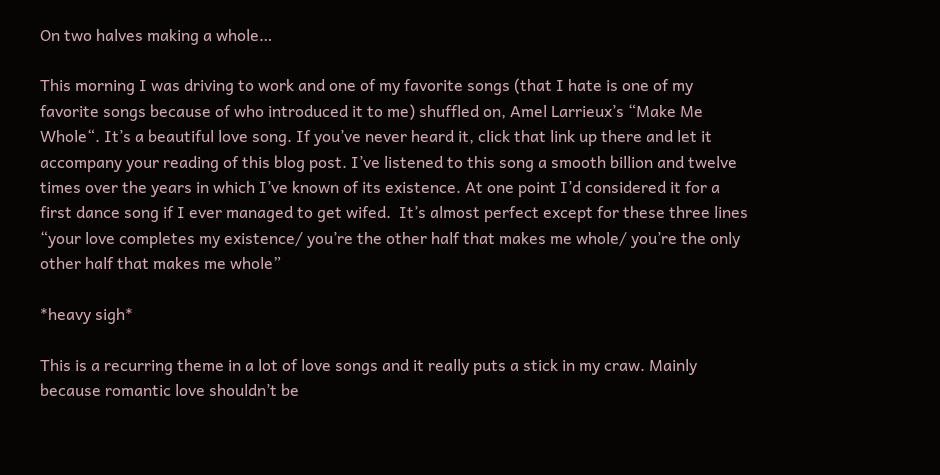On two halves making a whole…

This morning I was driving to work and one of my favorite songs (that I hate is one of my favorite songs because of who introduced it to me) shuffled on, Amel Larrieux’s “Make Me Whole“. It’s a beautiful love song. If you’ve never heard it, click that link up there and let it accompany your reading of this blog post. I’ve listened to this song a smooth billion and twelve times over the years in which I’ve known of its existence. At one point I’d considered it for a first dance song if I ever managed to get wifed.  It’s almost perfect except for these three lines “your love completes my existence/ you’re the other half that makes me whole/ you’re the only other half that makes me whole”

*heavy sigh*

This is a recurring theme in a lot of love songs and it really puts a stick in my craw. Mainly because romantic love shouldn’t be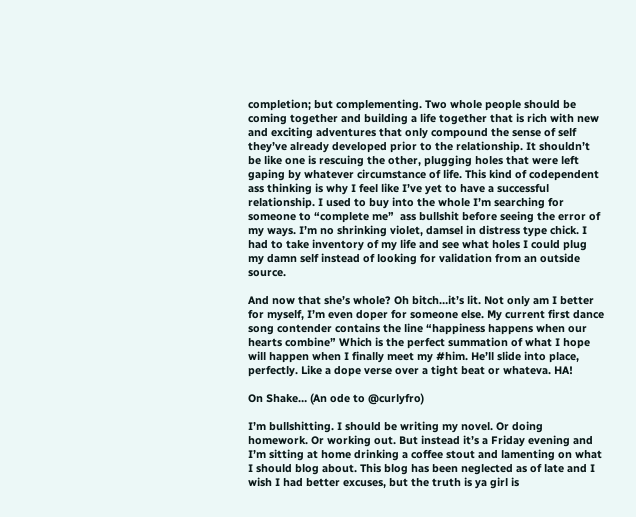completion; but complementing. Two whole people should be coming together and building a life together that is rich with new and exciting adventures that only compound the sense of self they’ve already developed prior to the relationship. It shouldn’t be like one is rescuing the other, plugging holes that were left gaping by whatever circumstance of life. This kind of codependent ass thinking is why I feel like I’ve yet to have a successful relationship. I used to buy into the whole I’m searching for someone to “complete me”  ass bullshit before seeing the error of my ways. I’m no shrinking violet, damsel in distress type chick. I had to take inventory of my life and see what holes I could plug my damn self instead of looking for validation from an outside source.

And now that she’s whole? Oh bitch…it’s lit. Not only am I better for myself, I’m even doper for someone else. My current first dance song contender contains the line “happiness happens when our hearts combine” Which is the perfect summation of what I hope will happen when I finally meet my #him. He’ll slide into place, perfectly. Like a dope verse over a tight beat or whateva. HA!

On Shake… (An ode to @curlyfro)

I’m bullshitting. I should be writing my novel. Or doing homework. Or working out. But instead it’s a Friday evening and I’m sitting at home drinking a coffee stout and lamenting on what I should blog about. This blog has been neglected as of late and I wish I had better excuses, but the truth is ya girl is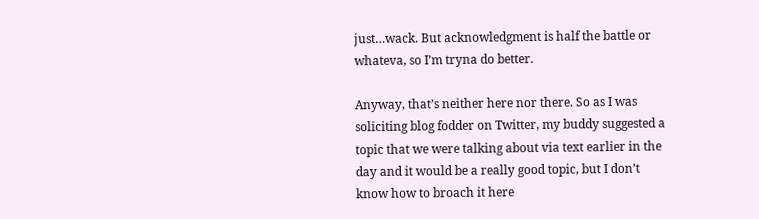just…wack. But acknowledgment is half the battle or whateva, so I’m tryna do better.

Anyway, that’s neither here nor there. So as I was soliciting blog fodder on Twitter, my buddy suggested a topic that we were talking about via text earlier in the day and it would be a really good topic, but I don’t know how to broach it here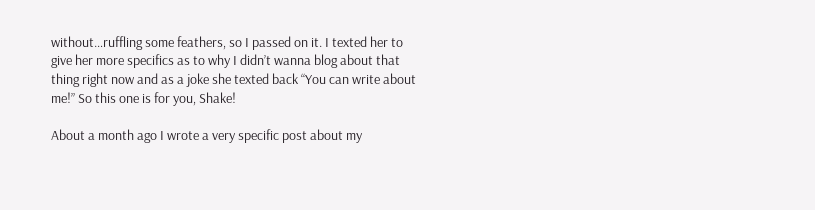without…ruffling some feathers, so I passed on it. I texted her to give her more specifics as to why I didn’t wanna blog about that thing right now and as a joke she texted back “You can write about me!” So this one is for you, Shake!

About a month ago I wrote a very specific post about my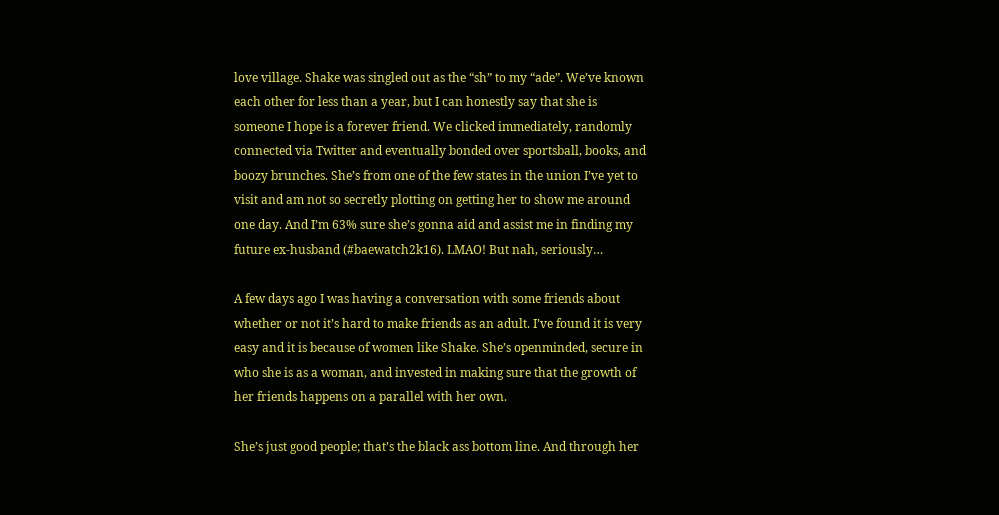love village. Shake was singled out as the “sh” to my “ade”. We’ve known each other for less than a year, but I can honestly say that she is someone I hope is a forever friend. We clicked immediately, randomly connected via Twitter and eventually bonded over sportsball, books, and boozy brunches. She’s from one of the few states in the union I’ve yet to visit and am not so secretly plotting on getting her to show me around one day. And I’m 63% sure she’s gonna aid and assist me in finding my future ex-husband (#baewatch2k16). LMAO! But nah, seriously…

A few days ago I was having a conversation with some friends about whether or not it’s hard to make friends as an adult. I’ve found it is very easy and it is because of women like Shake. She’s openminded, secure in who she is as a woman, and invested in making sure that the growth of her friends happens on a parallel with her own.

She’s just good people; that’s the black ass bottom line. And through her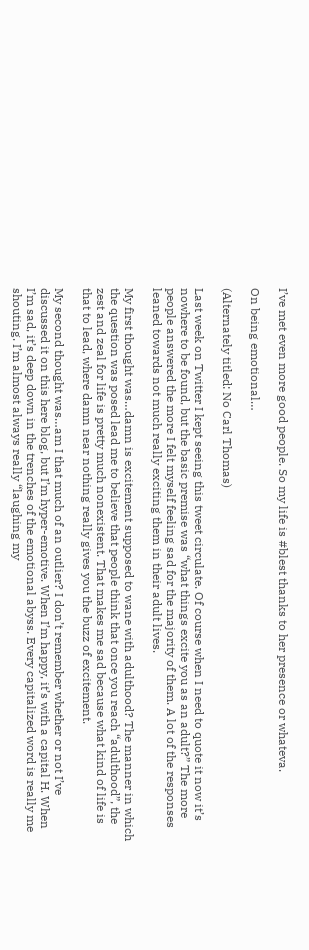I’ve met even more good people. So my life is #blest thanks to her presence or whateva.

On being emotional…

(Alternately titled: No Carl Thomas)

Last week on Twitter I kept seeing this tweet circulate. Of course when I need to quote it now it’s nowhere to be found, but the basic premise was “what things excite you as an adult?” The more people answered the more I felt myself feeling sad for the majority of them. A lot of the responses leaned towards not much really exciting them in their adult lives.

My first thought was…damn is excitement supposed to wane with adulthood? The manner in which the question was posed lead me to believe that people think that once you reach “adulthood”, the zest and zeal for life is pretty much nonexistent. That makes me sad because what kind of life is that to lead, where damn near nothing really gives you the buzz of excitement.

My second thought was…am I that much of an outlier? I don’t remember whether or not I’ve discussed it on this here blog, but I’m hyper-emotive. When I’m happy, it’s with a capital H. When I’m sad, it’s deep down in the trenches of the emotional abyss. Every capitalized word is really me shouting. I’m almost always really “laughing my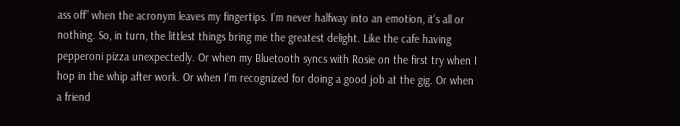ass off” when the acronym leaves my fingertips. I’m never halfway into an emotion, it’s all or nothing. So, in turn, the littlest things bring me the greatest delight. Like the cafe having pepperoni pizza unexpectedly. Or when my Bluetooth syncs with Rosie on the first try when I hop in the whip after work. Or when I’m recognized for doing a good job at the gig. Or when a friend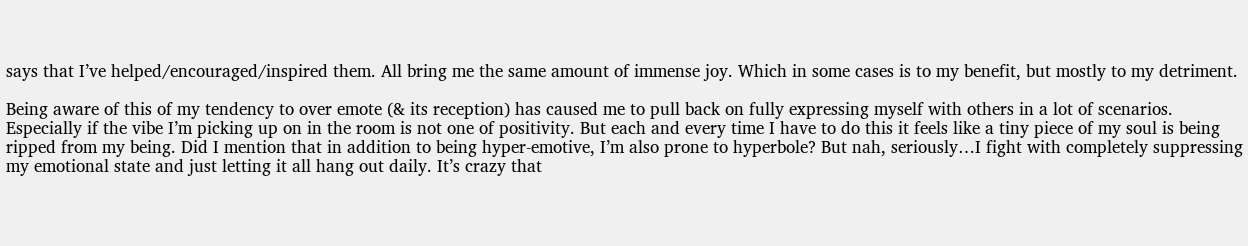says that I’ve helped/encouraged/inspired them. All bring me the same amount of immense joy. Which in some cases is to my benefit, but mostly to my detriment.

Being aware of this of my tendency to over emote (& its reception) has caused me to pull back on fully expressing myself with others in a lot of scenarios. Especially if the vibe I’m picking up on in the room is not one of positivity. But each and every time I have to do this it feels like a tiny piece of my soul is being ripped from my being. Did I mention that in addition to being hyper-emotive, I’m also prone to hyperbole? But nah, seriously…I fight with completely suppressing my emotional state and just letting it all hang out daily. It’s crazy that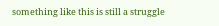something like this is still a struggle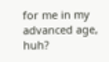for me in my advanced age, huh?